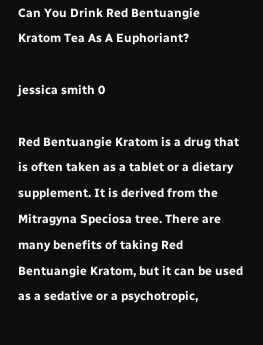Can You Drink Red Bentuangie Kratom Tea As A Euphoriant?

jessica smith 0

Red Bentuangie Kratom is a drug that is often taken as a tablet or a dietary supplement. It is derived from the Mitragyna Speciosa tree. There are many benefits of taking Red Bentuangie Kratom, but it can be used as a sedative or a psychotropic,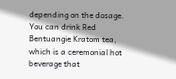depending on the dosage. You can drink Red Bentuangie Kratom tea, which is a ceremonial hot beverage that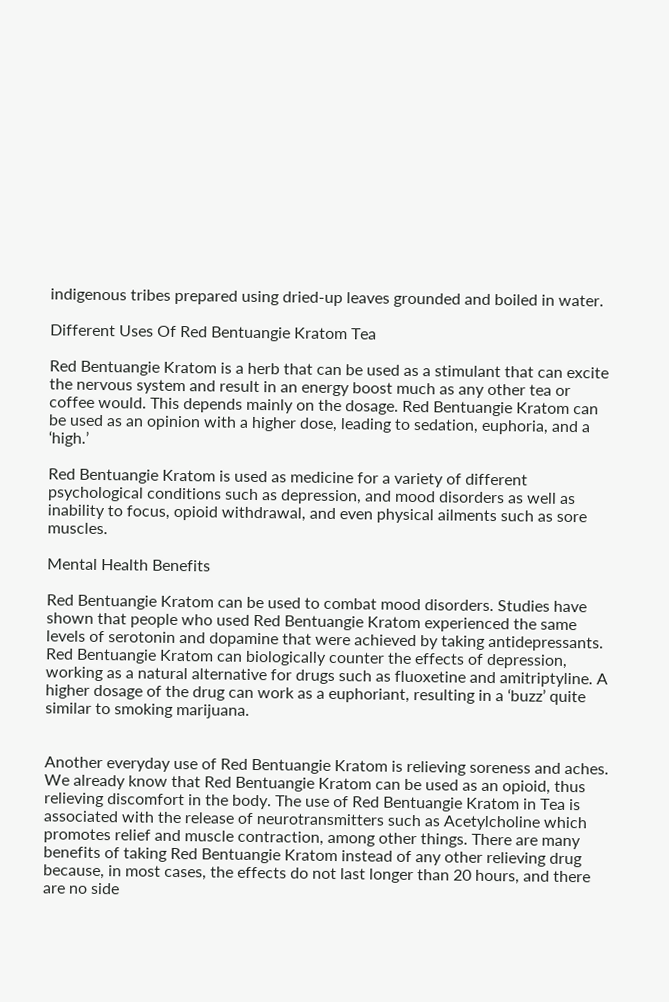indigenous tribes prepared using dried-up leaves grounded and boiled in water.

Different Uses Of Red Bentuangie Kratom Tea

Red Bentuangie Kratom is a herb that can be used as a stimulant that can excite the nervous system and result in an energy boost much as any other tea or coffee would. This depends mainly on the dosage. Red Bentuangie Kratom can be used as an opinion with a higher dose, leading to sedation, euphoria, and a ‘high.’

Red Bentuangie Kratom is used as medicine for a variety of different psychological conditions such as depression, and mood disorders as well as inability to focus, opioid withdrawal, and even physical ailments such as sore muscles.

Mental Health Benefits

Red Bentuangie Kratom can be used to combat mood disorders. Studies have shown that people who used Red Bentuangie Kratom experienced the same levels of serotonin and dopamine that were achieved by taking antidepressants. Red Bentuangie Kratom can biologically counter the effects of depression, working as a natural alternative for drugs such as fluoxetine and amitriptyline. A higher dosage of the drug can work as a euphoriant, resulting in a ‘buzz’ quite similar to smoking marijuana.


Another everyday use of Red Bentuangie Kratom is relieving soreness and aches. We already know that Red Bentuangie Kratom can be used as an opioid, thus relieving discomfort in the body. The use of Red Bentuangie Kratom in Tea is associated with the release of neurotransmitters such as Acetylcholine which promotes relief and muscle contraction, among other things. There are many benefits of taking Red Bentuangie Kratom instead of any other relieving drug because, in most cases, the effects do not last longer than 20 hours, and there are no side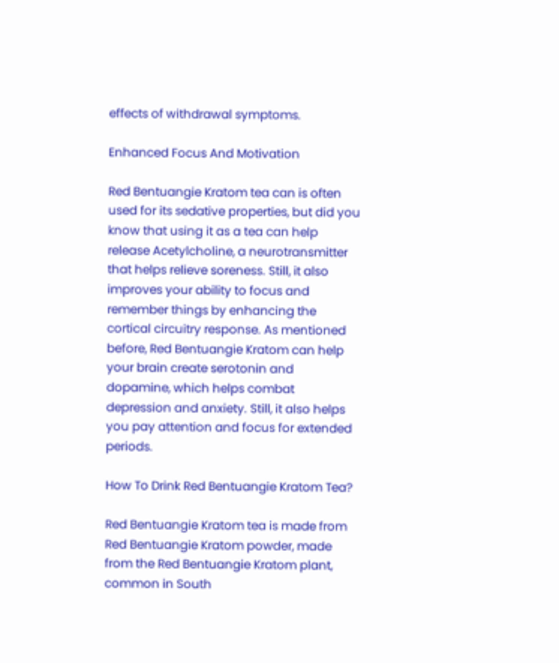effects of withdrawal symptoms.

Enhanced Focus And Motivation

Red Bentuangie Kratom tea can is often used for its sedative properties, but did you know that using it as a tea can help release Acetylcholine, a neurotransmitter that helps relieve soreness. Still, it also improves your ability to focus and remember things by enhancing the cortical circuitry response. As mentioned before, Red Bentuangie Kratom can help your brain create serotonin and dopamine, which helps combat depression and anxiety. Still, it also helps you pay attention and focus for extended periods.

How To Drink Red Bentuangie Kratom Tea?

Red Bentuangie Kratom tea is made from Red Bentuangie Kratom powder, made from the Red Bentuangie Kratom plant, common in South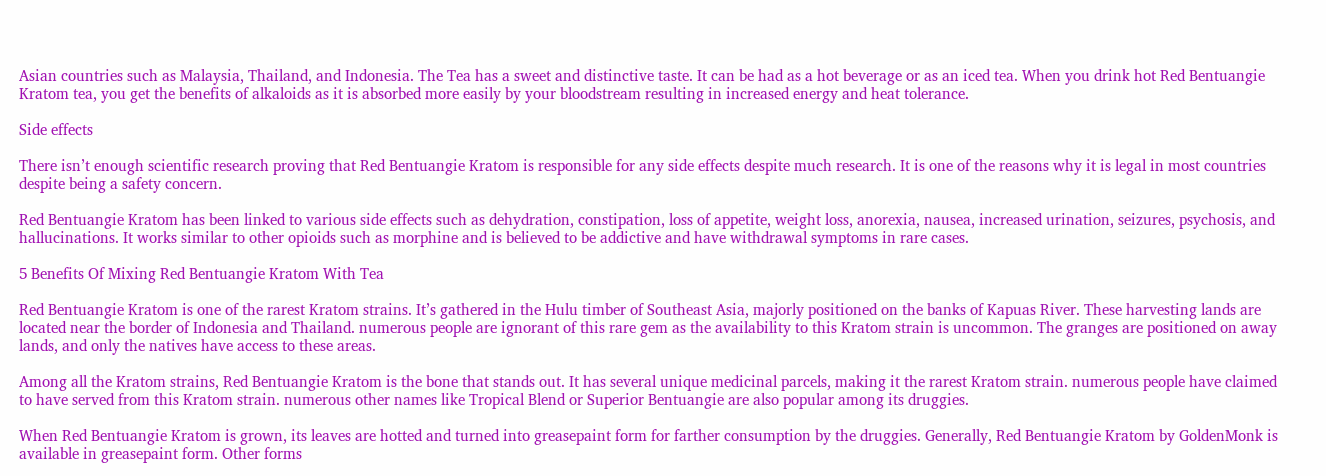Asian countries such as Malaysia, Thailand, and Indonesia. The Tea has a sweet and distinctive taste. It can be had as a hot beverage or as an iced tea. When you drink hot Red Bentuangie Kratom tea, you get the benefits of alkaloids as it is absorbed more easily by your bloodstream resulting in increased energy and heat tolerance.

Side effects

There isn’t enough scientific research proving that Red Bentuangie Kratom is responsible for any side effects despite much research. It is one of the reasons why it is legal in most countries despite being a safety concern.

Red Bentuangie Kratom has been linked to various side effects such as dehydration, constipation, loss of appetite, weight loss, anorexia, nausea, increased urination, seizures, psychosis, and hallucinations. It works similar to other opioids such as morphine and is believed to be addictive and have withdrawal symptoms in rare cases.

5 Benefits Of Mixing Red Bentuangie Kratom With Tea

Red Bentuangie Kratom is one of the rarest Kratom strains. It’s gathered in the Hulu timber of Southeast Asia, majorly positioned on the banks of Kapuas River. These harvesting lands are located near the border of Indonesia and Thailand. numerous people are ignorant of this rare gem as the availability to this Kratom strain is uncommon. The granges are positioned on away lands, and only the natives have access to these areas.

Among all the Kratom strains, Red Bentuangie Kratom is the bone that stands out. It has several unique medicinal parcels, making it the rarest Kratom strain. numerous people have claimed to have served from this Kratom strain. numerous other names like Tropical Blend or Superior Bentuangie are also popular among its druggies.

When Red Bentuangie Kratom is grown, its leaves are hotted and turned into greasepaint form for farther consumption by the druggies. Generally, Red Bentuangie Kratom by GoldenMonk is available in greasepaint form. Other forms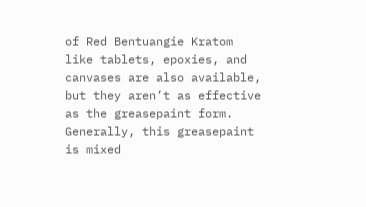of Red Bentuangie Kratom like tablets, epoxies, and canvases are also available, but they aren’t as effective as the greasepaint form. Generally, this greasepaint is mixed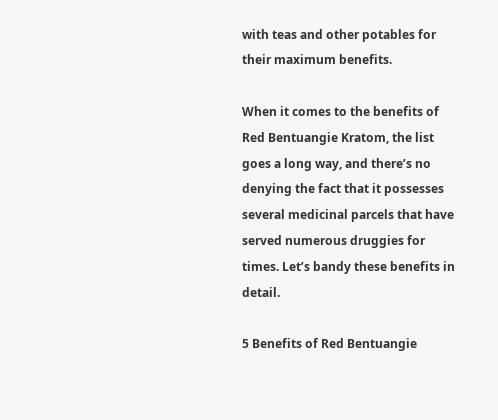with teas and other potables for their maximum benefits.

When it comes to the benefits of Red Bentuangie Kratom, the list goes a long way, and there’s no denying the fact that it possesses several medicinal parcels that have served numerous druggies for times. Let’s bandy these benefits in detail.

5 Benefits of Red Bentuangie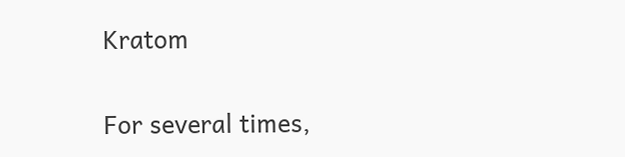Kratom

For several times,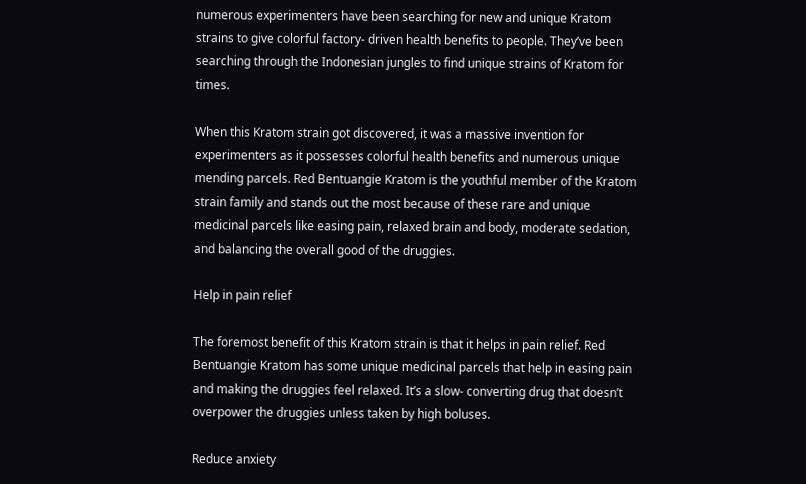numerous experimenters have been searching for new and unique Kratom strains to give colorful factory- driven health benefits to people. They’ve been searching through the Indonesian jungles to find unique strains of Kratom for times.

When this Kratom strain got discovered, it was a massive invention for experimenters as it possesses colorful health benefits and numerous unique mending parcels. Red Bentuangie Kratom is the youthful member of the Kratom strain family and stands out the most because of these rare and unique medicinal parcels like easing pain, relaxed brain and body, moderate sedation, and balancing the overall good of the druggies.

Help in pain relief

The foremost benefit of this Kratom strain is that it helps in pain relief. Red Bentuangie Kratom has some unique medicinal parcels that help in easing pain and making the druggies feel relaxed. It’s a slow- converting drug that doesn’t overpower the druggies unless taken by high boluses.

Reduce anxiety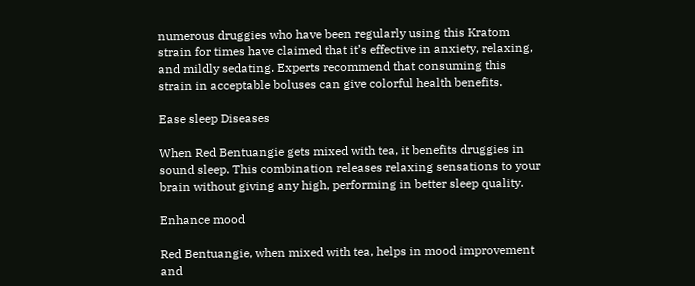numerous druggies who have been regularly using this Kratom strain for times have claimed that it’s effective in anxiety, relaxing, and mildly sedating. Experts recommend that consuming this strain in acceptable boluses can give colorful health benefits.

Ease sleep Diseases

When Red Bentuangie gets mixed with tea, it benefits druggies in sound sleep. This combination releases relaxing sensations to your brain without giving any high, performing in better sleep quality.

Enhance mood

Red Bentuangie, when mixed with tea, helps in mood improvement and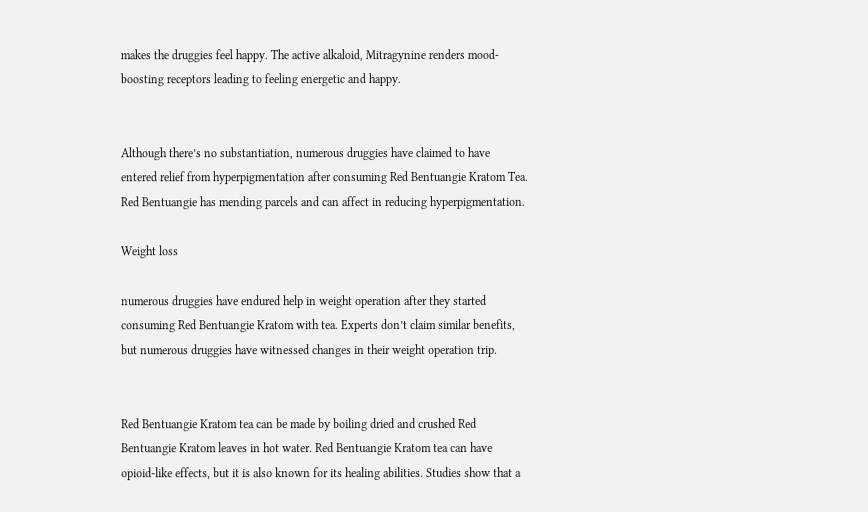makes the druggies feel happy. The active alkaloid, Mitragynine renders mood- boosting receptors leading to feeling energetic and happy.


Although there’s no substantiation, numerous druggies have claimed to have entered relief from hyperpigmentation after consuming Red Bentuangie Kratom Tea. Red Bentuangie has mending parcels and can affect in reducing hyperpigmentation.

Weight loss

numerous druggies have endured help in weight operation after they started consuming Red Bentuangie Kratom with tea. Experts don’t claim similar benefits, but numerous druggies have witnessed changes in their weight operation trip.


Red Bentuangie Kratom tea can be made by boiling dried and crushed Red Bentuangie Kratom leaves in hot water. Red Bentuangie Kratom tea can have opioid-like effects, but it is also known for its healing abilities. Studies show that a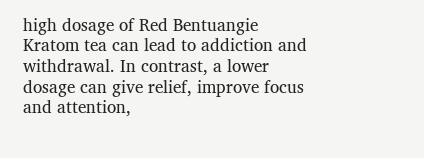high dosage of Red Bentuangie Kratom tea can lead to addiction and withdrawal. In contrast, a lower dosage can give relief, improve focus and attention,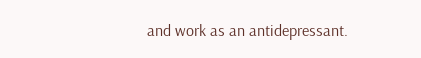and work as an antidepressant.